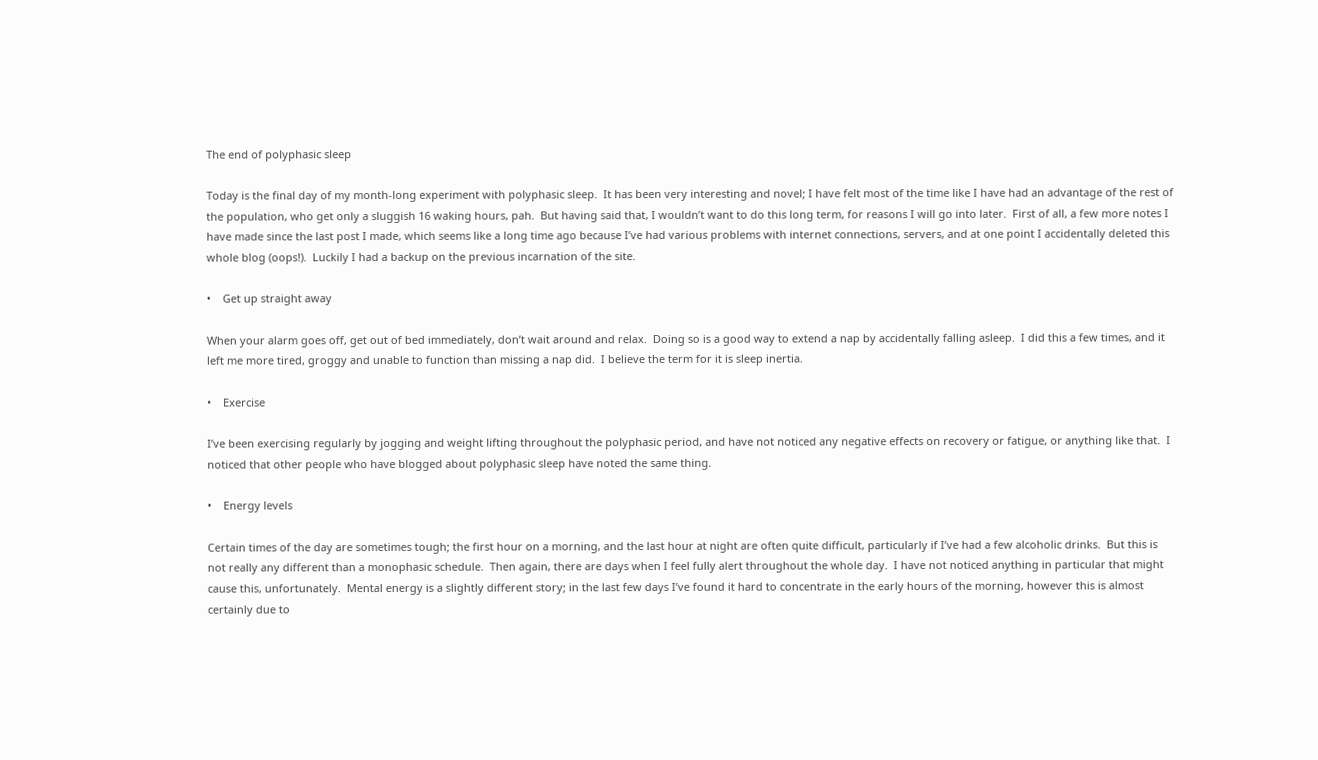The end of polyphasic sleep

Today is the final day of my month-long experiment with polyphasic sleep.  It has been very interesting and novel; I have felt most of the time like I have had an advantage of the rest of the population, who get only a sluggish 16 waking hours, pah.  But having said that, I wouldn’t want to do this long term, for reasons I will go into later.  First of all, a few more notes I have made since the last post I made, which seems like a long time ago because I’ve had various problems with internet connections, servers, and at one point I accidentally deleted this whole blog (oops!).  Luckily I had a backup on the previous incarnation of the site.

•    Get up straight away

When your alarm goes off, get out of bed immediately, don’t wait around and relax.  Doing so is a good way to extend a nap by accidentally falling asleep.  I did this a few times, and it left me more tired, groggy and unable to function than missing a nap did.  I believe the term for it is sleep inertia.

•    Exercise

I’ve been exercising regularly by jogging and weight lifting throughout the polyphasic period, and have not noticed any negative effects on recovery or fatigue, or anything like that.  I noticed that other people who have blogged about polyphasic sleep have noted the same thing.

•    Energy levels

Certain times of the day are sometimes tough; the first hour on a morning, and the last hour at night are often quite difficult, particularly if I’ve had a few alcoholic drinks.  But this is not really any different than a monophasic schedule.  Then again, there are days when I feel fully alert throughout the whole day.  I have not noticed anything in particular that might cause this, unfortunately.  Mental energy is a slightly different story; in the last few days I’ve found it hard to concentrate in the early hours of the morning, however this is almost certainly due to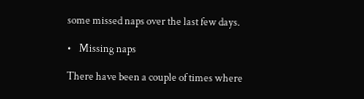some missed naps over the last few days.

•    Missing naps

There have been a couple of times where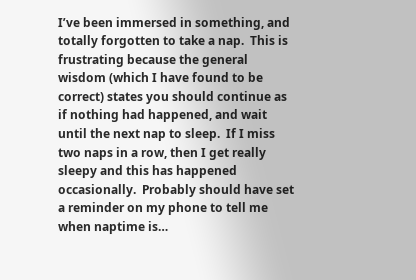I’ve been immersed in something, and totally forgotten to take a nap.  This is frustrating because the general wisdom (which I have found to be correct) states you should continue as if nothing had happened, and wait until the next nap to sleep.  If I miss two naps in a row, then I get really sleepy and this has happened occasionally.  Probably should have set a reminder on my phone to tell me when naptime is…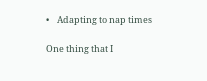•    Adapting to nap times

One thing that I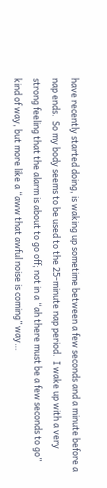have recently started doing, is waking up sometime between a few seconds and a minute before a nap ends.  So my body seems to be used to the 25-minute nap period.  I wake up with a very strong feeling that the alarm is about to go off; not in a “ah there must be a few seconds to go” kind of way, but more like a “aww that awful noise is coming” way…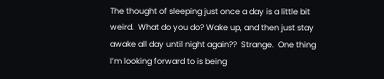The thought of sleeping just once a day is a little bit weird.  What do you do? Wake up, and then just stay awake all day until night again??  Strange.  One thing I’m looking forward to is being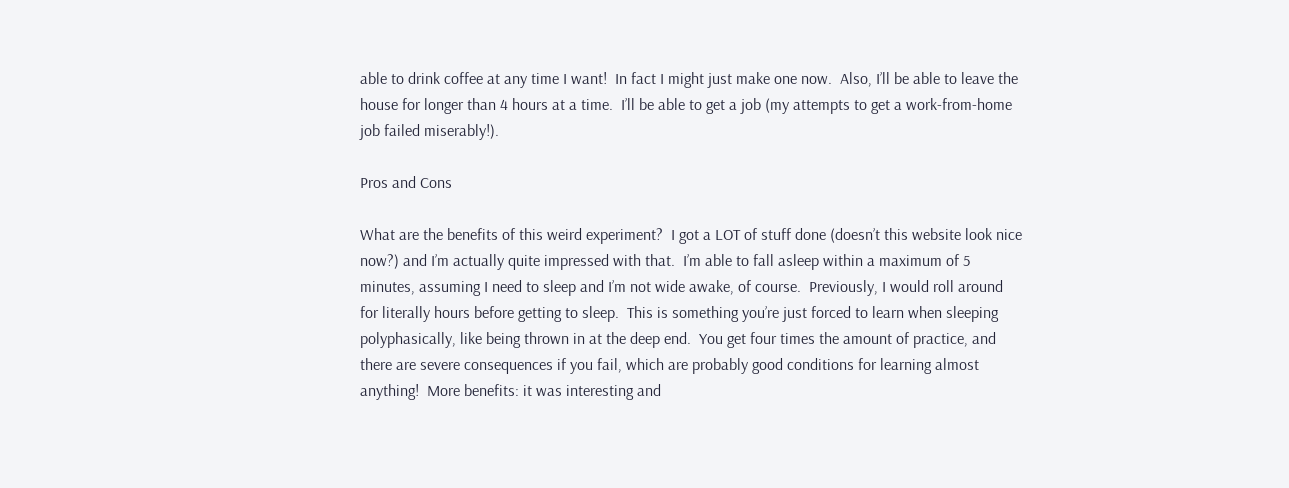able to drink coffee at any time I want!  In fact I might just make one now.  Also, I’ll be able to leave the house for longer than 4 hours at a time.  I’ll be able to get a job (my attempts to get a work-from-home job failed miserably!).

Pros and Cons

What are the benefits of this weird experiment?  I got a LOT of stuff done (doesn’t this website look nice now?) and I’m actually quite impressed with that.  I’m able to fall asleep within a maximum of 5 minutes, assuming I need to sleep and I’m not wide awake, of course.  Previously, I would roll around for literally hours before getting to sleep.  This is something you’re just forced to learn when sleeping polyphasically, like being thrown in at the deep end.  You get four times the amount of practice, and there are severe consequences if you fail, which are probably good conditions for learning almost anything!  More benefits: it was interesting and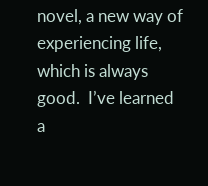novel, a new way of experiencing life, which is always good.  I’ve learned a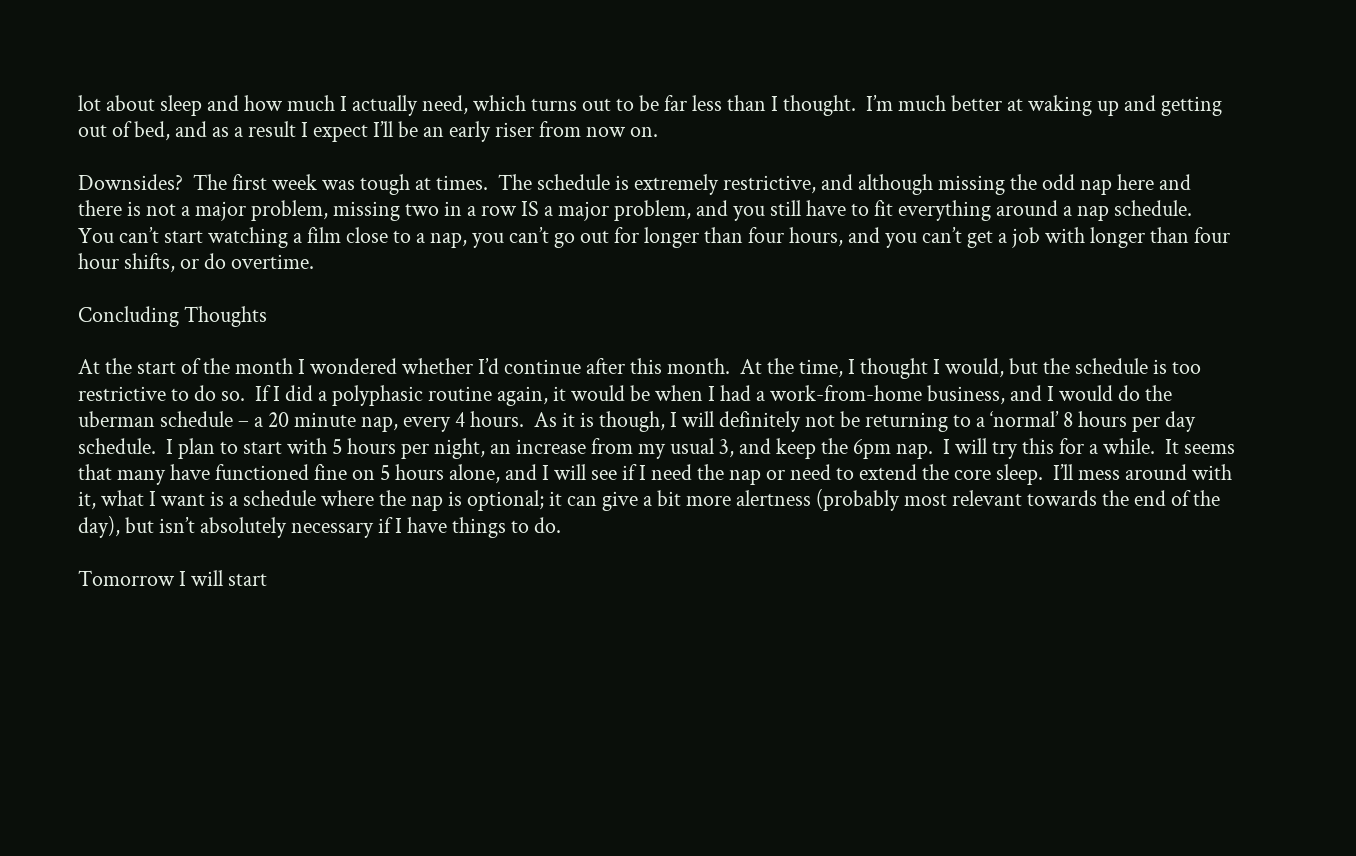lot about sleep and how much I actually need, which turns out to be far less than I thought.  I’m much better at waking up and getting out of bed, and as a result I expect I’ll be an early riser from now on.

Downsides?  The first week was tough at times.  The schedule is extremely restrictive, and although missing the odd nap here and there is not a major problem, missing two in a row IS a major problem, and you still have to fit everything around a nap schedule.  You can’t start watching a film close to a nap, you can’t go out for longer than four hours, and you can’t get a job with longer than four hour shifts, or do overtime.

Concluding Thoughts

At the start of the month I wondered whether I’d continue after this month.  At the time, I thought I would, but the schedule is too restrictive to do so.  If I did a polyphasic routine again, it would be when I had a work-from-home business, and I would do the uberman schedule – a 20 minute nap, every 4 hours.  As it is though, I will definitely not be returning to a ‘normal’ 8 hours per day schedule.  I plan to start with 5 hours per night, an increase from my usual 3, and keep the 6pm nap.  I will try this for a while.  It seems that many have functioned fine on 5 hours alone, and I will see if I need the nap or need to extend the core sleep.  I’ll mess around with it, what I want is a schedule where the nap is optional; it can give a bit more alertness (probably most relevant towards the end of the day), but isn’t absolutely necessary if I have things to do.

Tomorrow I will start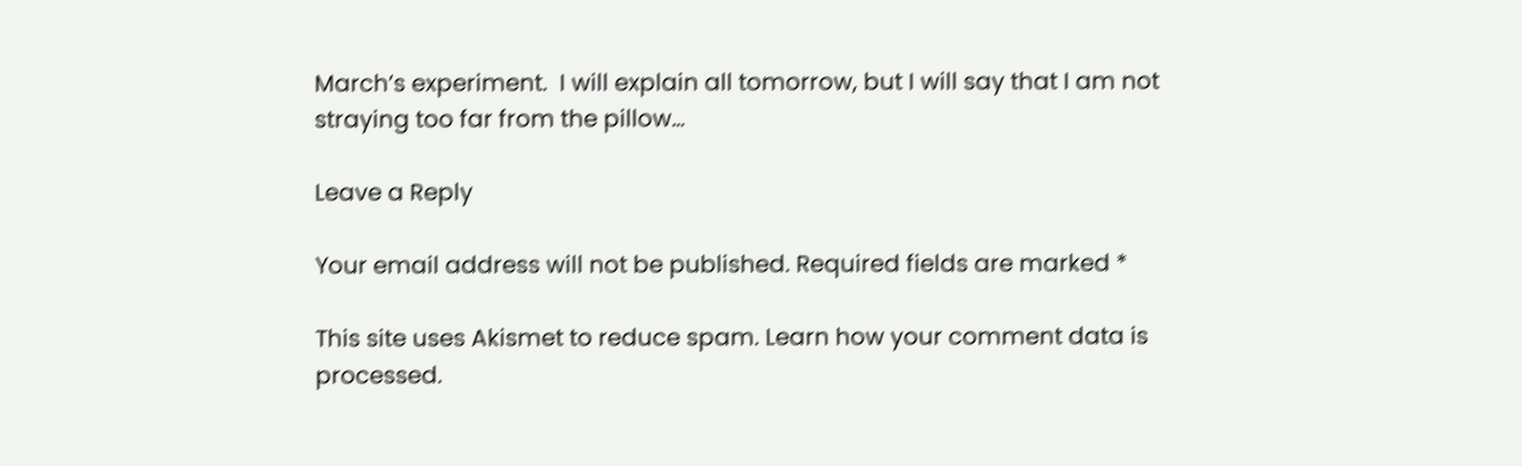March’s experiment.  I will explain all tomorrow, but I will say that I am not straying too far from the pillow…

Leave a Reply

Your email address will not be published. Required fields are marked *

This site uses Akismet to reduce spam. Learn how your comment data is processed.